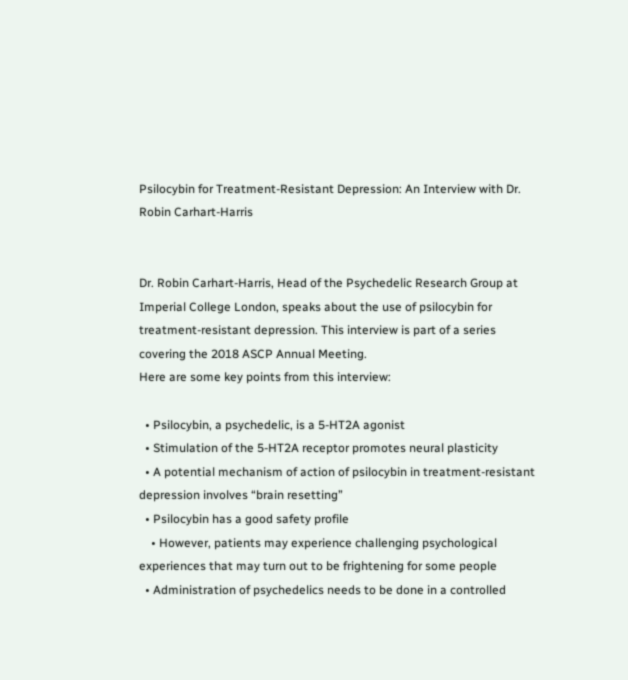Psilocybin for Treatment-Resistant Depression: An Interview with Dr. Robin Carhart-Harris


Dr. Robin Carhart-Harris, Head of the Psychedelic Research Group at Imperial College London, speaks about the use of psilocybin for treatment-resistant depression. This interview is part of a series covering the 2018 ASCP Annual Meeting.
Here are some key points from this interview:

  • Psilocybin, a psychedelic, is a 5-HT2A agonist
  • Stimulation of the 5-HT2A receptor promotes neural plasticity
  • A potential mechanism of action of psilocybin in treatment-resistant depression involves “brain resetting”
  • Psilocybin has a good safety profile
    • However, patients may experience challenging psychological experiences that may turn out to be frightening for some people
  • Administration of psychedelics needs to be done in a controlled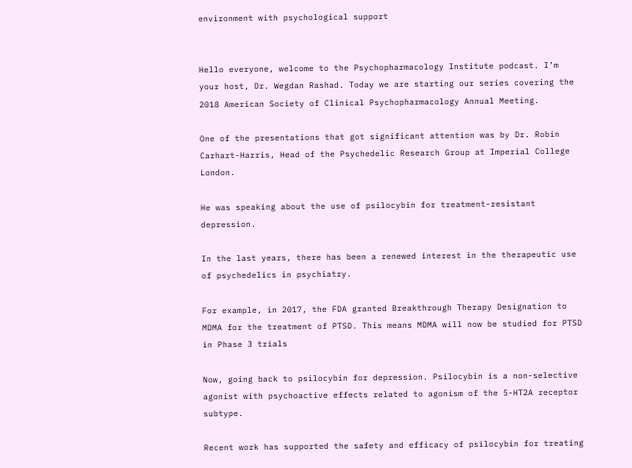environment with psychological support


Hello everyone, welcome to the Psychopharmacology Institute podcast. I’m your host, Dr. Wegdan Rashad. Today we are starting our series covering the 2018 American Society of Clinical Psychopharmacology Annual Meeting.

One of the presentations that got significant attention was by Dr. Robin Carhart-Harris, Head of the Psychedelic Research Group at Imperial College London.

He was speaking about the use of psilocybin for treatment-resistant depression.

In the last years, there has been a renewed interest in the therapeutic use of psychedelics in psychiatry.

For example, in 2017, the FDA granted Breakthrough Therapy Designation to MDMA for the treatment of PTSD. This means MDMA will now be studied for PTSD in Phase 3 trials

Now, going back to psilocybin for depression. Psilocybin is a non-selective agonist with psychoactive effects related to agonism of the 5-HT2A receptor subtype.

Recent work has supported the safety and efficacy of psilocybin for treating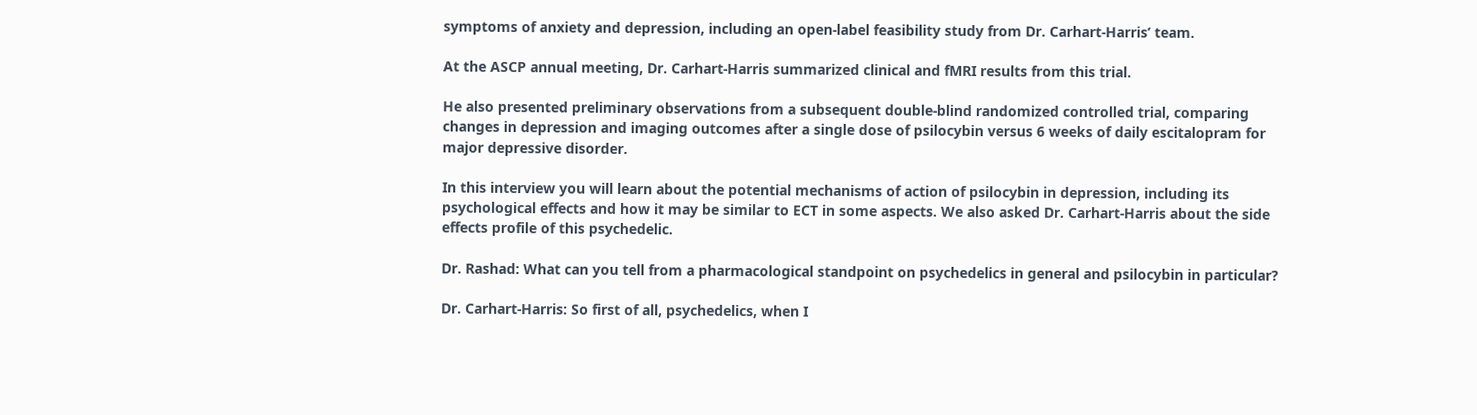symptoms of anxiety and depression, including an open-label feasibility study from Dr. Carhart-Harris’ team.

At the ASCP annual meeting, Dr. Carhart-Harris summarized clinical and fMRI results from this trial.

He also presented preliminary observations from a subsequent double-blind randomized controlled trial, comparing changes in depression and imaging outcomes after a single dose of psilocybin versus 6 weeks of daily escitalopram for major depressive disorder.

In this interview you will learn about the potential mechanisms of action of psilocybin in depression, including its psychological effects and how it may be similar to ECT in some aspects. We also asked Dr. Carhart-Harris about the side effects profile of this psychedelic.

Dr. Rashad: What can you tell from a pharmacological standpoint on psychedelics in general and psilocybin in particular?

Dr. Carhart-Harris: So first of all, psychedelics, when I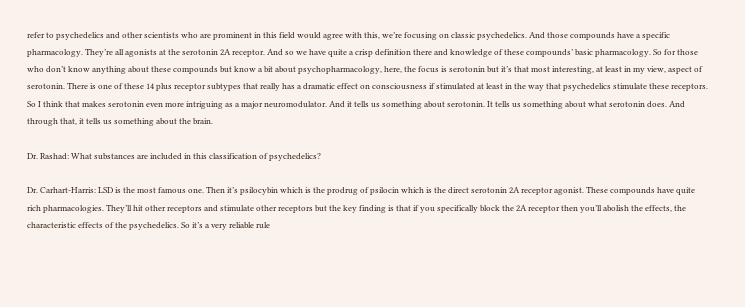refer to psychedelics and other scientists who are prominent in this field would agree with this, we’re focusing on classic psychedelics. And those compounds have a specific pharmacology. They’re all agonists at the serotonin 2A receptor. And so we have quite a crisp definition there and knowledge of these compounds’ basic pharmacology. So for those who don’t know anything about these compounds but know a bit about psychopharmacology, here, the focus is serotonin but it’s that most interesting, at least in my view, aspect of serotonin. There is one of these 14 plus receptor subtypes that really has a dramatic effect on consciousness if stimulated at least in the way that psychedelics stimulate these receptors. So I think that makes serotonin even more intriguing as a major neuromodulator. And it tells us something about serotonin. It tells us something about what serotonin does. And through that, it tells us something about the brain.

Dr. Rashad: What substances are included in this classification of psychedelics?

Dr. Carhart-Harris: LSD is the most famous one. Then it’s psilocybin which is the prodrug of psilocin which is the direct serotonin 2A receptor agonist. These compounds have quite rich pharmacologies. They’ll hit other receptors and stimulate other receptors but the key finding is that if you specifically block the 2A receptor then you’ll abolish the effects, the characteristic effects of the psychedelics. So it’s a very reliable rule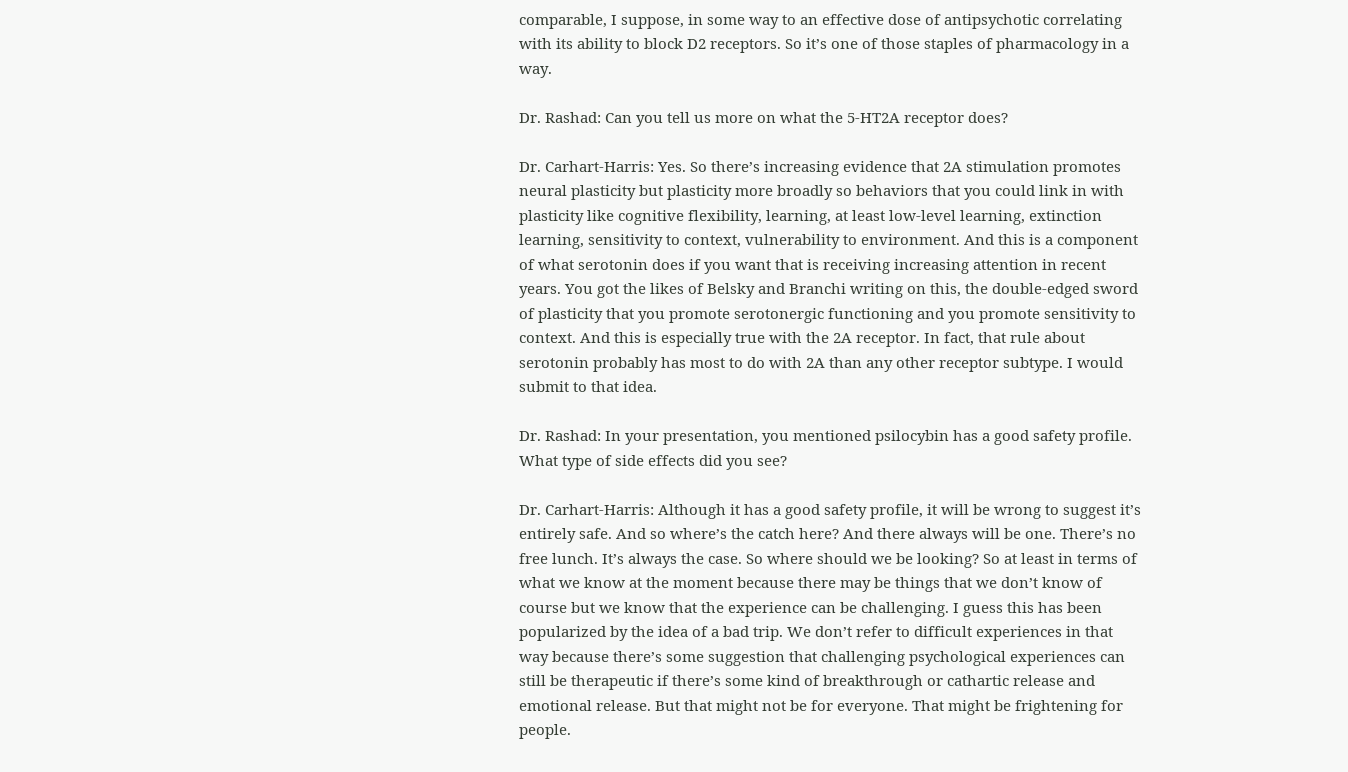comparable, I suppose, in some way to an effective dose of antipsychotic correlating with its ability to block D2 receptors. So it’s one of those staples of pharmacology in a way.

Dr. Rashad: Can you tell us more on what the 5-HT2A receptor does?

Dr. Carhart-Harris: Yes. So there’s increasing evidence that 2A stimulation promotes neural plasticity but plasticity more broadly so behaviors that you could link in with plasticity like cognitive flexibility, learning, at least low-level learning, extinction learning, sensitivity to context, vulnerability to environment. And this is a component of what serotonin does if you want that is receiving increasing attention in recent years. You got the likes of Belsky and Branchi writing on this, the double-edged sword of plasticity that you promote serotonergic functioning and you promote sensitivity to context. And this is especially true with the 2A receptor. In fact, that rule about serotonin probably has most to do with 2A than any other receptor subtype. I would submit to that idea.

Dr. Rashad: In your presentation, you mentioned psilocybin has a good safety profile. What type of side effects did you see?

Dr. Carhart-Harris: Although it has a good safety profile, it will be wrong to suggest it’s entirely safe. And so where’s the catch here? And there always will be one. There’s no free lunch. It’s always the case. So where should we be looking? So at least in terms of what we know at the moment because there may be things that we don’t know of course but we know that the experience can be challenging. I guess this has been popularized by the idea of a bad trip. We don’t refer to difficult experiences in that way because there’s some suggestion that challenging psychological experiences can still be therapeutic if there’s some kind of breakthrough or cathartic release and emotional release. But that might not be for everyone. That might be frightening for people.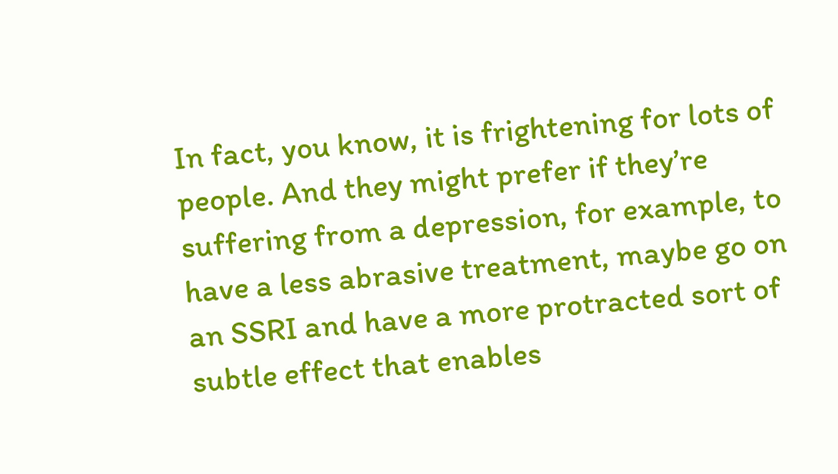In fact, you know, it is frightening for lots of people. And they might prefer if they’re suffering from a depression, for example, to have a less abrasive treatment, maybe go on an SSRI and have a more protracted sort of subtle effect that enables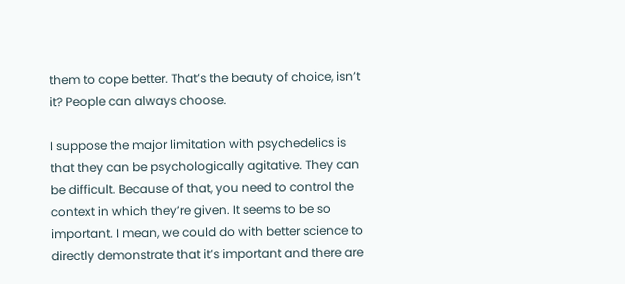them to cope better. That’s the beauty of choice, isn’t it? People can always choose.

I suppose the major limitation with psychedelics is that they can be psychologically agitative. They can be difficult. Because of that, you need to control the context in which they’re given. It seems to be so important. I mean, we could do with better science to directly demonstrate that it’s important and there are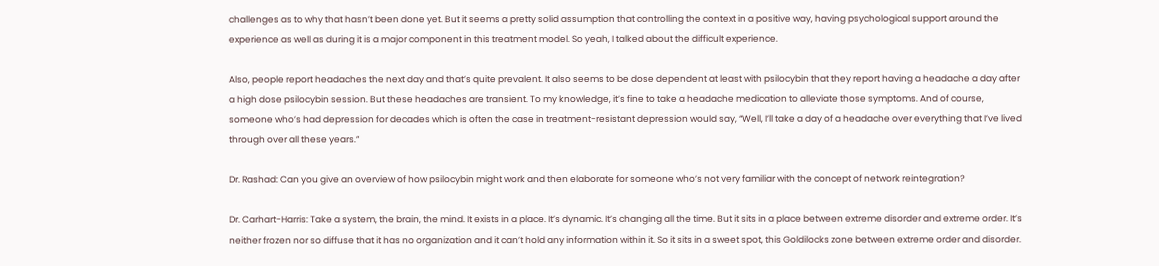challenges as to why that hasn’t been done yet. But it seems a pretty solid assumption that controlling the context in a positive way, having psychological support around the experience as well as during it is a major component in this treatment model. So yeah, I talked about the difficult experience.

Also, people report headaches the next day and that’s quite prevalent. It also seems to be dose dependent at least with psilocybin that they report having a headache a day after a high dose psilocybin session. But these headaches are transient. To my knowledge, it’s fine to take a headache medication to alleviate those symptoms. And of course, someone who’s had depression for decades which is often the case in treatment-resistant depression would say, “Well, I’ll take a day of a headache over everything that I’ve lived through over all these years.”

Dr. Rashad: Can you give an overview of how psilocybin might work and then elaborate for someone who’s not very familiar with the concept of network reintegration?

Dr. Carhart-Harris: Take a system, the brain, the mind. It exists in a place. It’s dynamic. It’s changing all the time. But it sits in a place between extreme disorder and extreme order. It’s neither frozen nor so diffuse that it has no organization and it can’t hold any information within it. So it sits in a sweet spot, this Goldilocks zone between extreme order and disorder.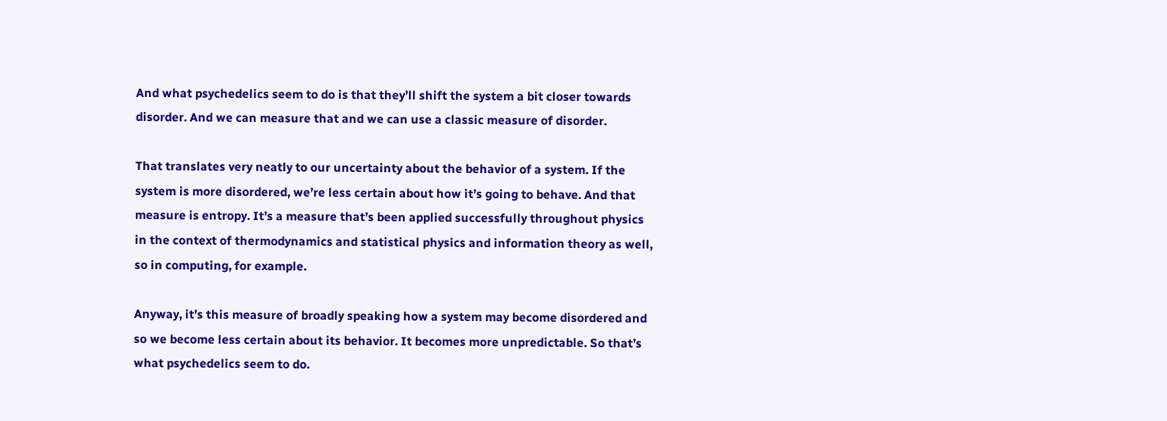And what psychedelics seem to do is that they’ll shift the system a bit closer towards disorder. And we can measure that and we can use a classic measure of disorder.

That translates very neatly to our uncertainty about the behavior of a system. If the system is more disordered, we’re less certain about how it’s going to behave. And that measure is entropy. It’s a measure that’s been applied successfully throughout physics in the context of thermodynamics and statistical physics and information theory as well, so in computing, for example.

Anyway, it’s this measure of broadly speaking how a system may become disordered and so we become less certain about its behavior. It becomes more unpredictable. So that’s what psychedelics seem to do.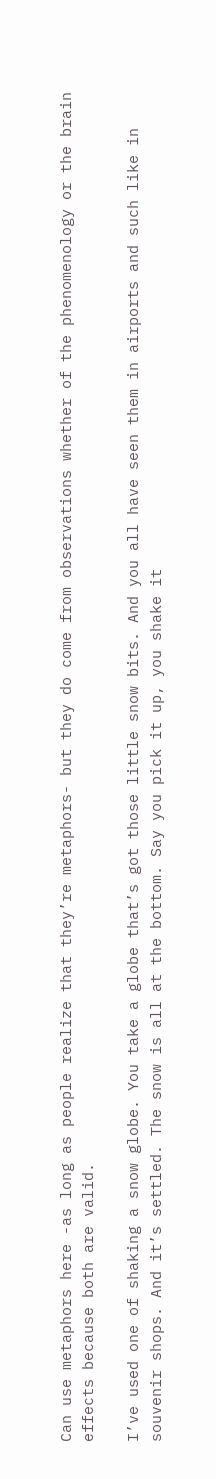Can use metaphors here -as long as people realize that they’re metaphors- but they do come from observations whether of the phenomenology or the brain effects because both are valid.

I’ve used one of shaking a snow globe. You take a globe that’s got those little snow bits. And you all have seen them in airports and such like in souvenir shops. And it’s settled. The snow is all at the bottom. Say you pick it up, you shake it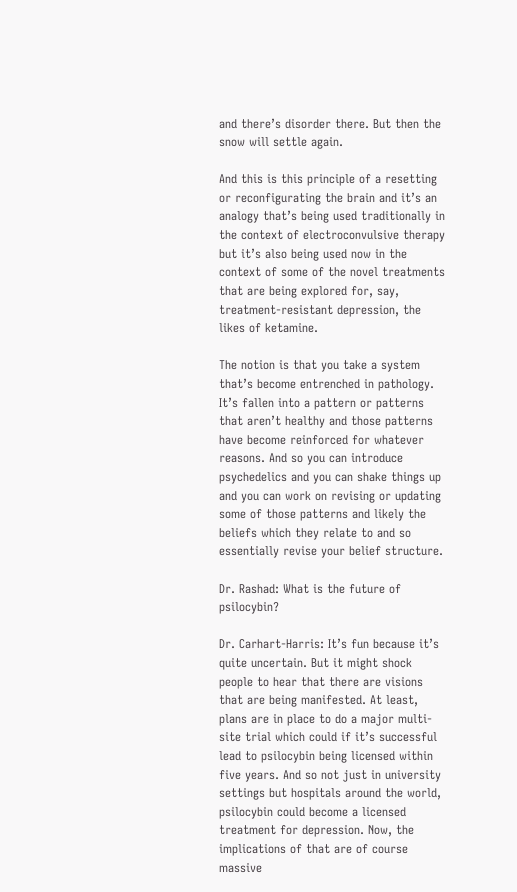and there’s disorder there. But then the snow will settle again.

And this is this principle of a resetting or reconfigurating the brain and it’s an analogy that’s being used traditionally in the context of electroconvulsive therapy but it’s also being used now in the context of some of the novel treatments that are being explored for, say, treatment-resistant depression, the likes of ketamine.

The notion is that you take a system that’s become entrenched in pathology. It’s fallen into a pattern or patterns that aren’t healthy and those patterns have become reinforced for whatever reasons. And so you can introduce psychedelics and you can shake things up and you can work on revising or updating some of those patterns and likely the beliefs which they relate to and so essentially revise your belief structure.

Dr. Rashad: What is the future of psilocybin?

Dr. Carhart-Harris: It’s fun because it’s quite uncertain. But it might shock people to hear that there are visions that are being manifested. At least, plans are in place to do a major multi-site trial which could if it’s successful lead to psilocybin being licensed within five years. And so not just in university settings but hospitals around the world, psilocybin could become a licensed treatment for depression. Now, the implications of that are of course massive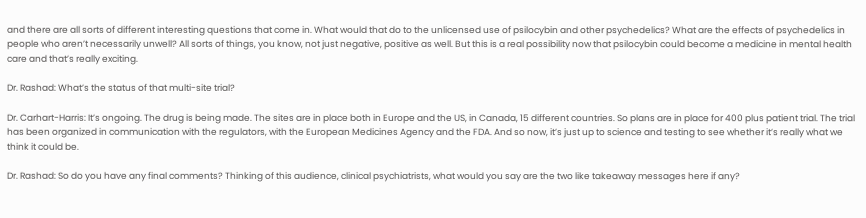and there are all sorts of different interesting questions that come in. What would that do to the unlicensed use of psilocybin and other psychedelics? What are the effects of psychedelics in people who aren’t necessarily unwell? All sorts of things, you know, not just negative, positive as well. But this is a real possibility now that psilocybin could become a medicine in mental health care and that’s really exciting.

Dr. Rashad: What’s the status of that multi-site trial?

Dr. Carhart-Harris: It’s ongoing. The drug is being made. The sites are in place both in Europe and the US, in Canada, 15 different countries. So plans are in place for 400 plus patient trial. The trial has been organized in communication with the regulators, with the European Medicines Agency and the FDA. And so now, it’s just up to science and testing to see whether it’s really what we think it could be.

Dr. Rashad: So do you have any final comments? Thinking of this audience, clinical psychiatrists, what would you say are the two like takeaway messages here if any?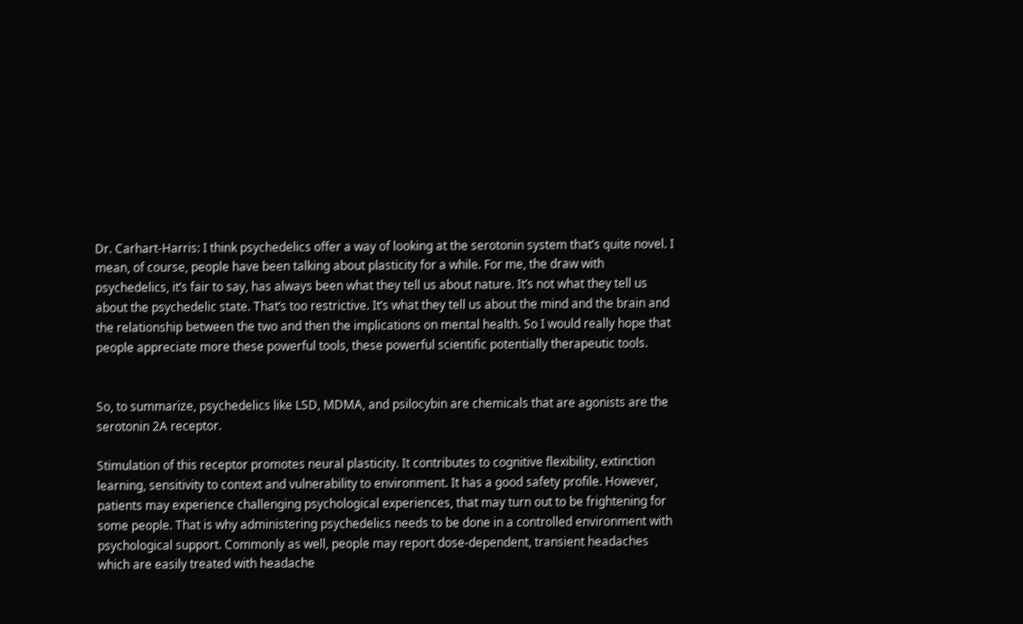Dr. Carhart-Harris: I think psychedelics offer a way of looking at the serotonin system that’s quite novel. I mean, of course, people have been talking about plasticity for a while. For me, the draw with psychedelics, it’s fair to say, has always been what they tell us about nature. It’s not what they tell us about the psychedelic state. That’s too restrictive. It’s what they tell us about the mind and the brain and the relationship between the two and then the implications on mental health. So I would really hope that people appreciate more these powerful tools, these powerful scientific potentially therapeutic tools.


So, to summarize, psychedelics like LSD, MDMA, and psilocybin are chemicals that are agonists are the serotonin 2A receptor.

Stimulation of this receptor promotes neural plasticity. It contributes to cognitive flexibility, extinction learning, sensitivity to context and vulnerability to environment. It has a good safety profile. However, patients may experience challenging psychological experiences, that may turn out to be frightening for some people. That is why administering psychedelics needs to be done in a controlled environment with psychological support. Commonly as well, people may report dose-dependent, transient headaches which are easily treated with headache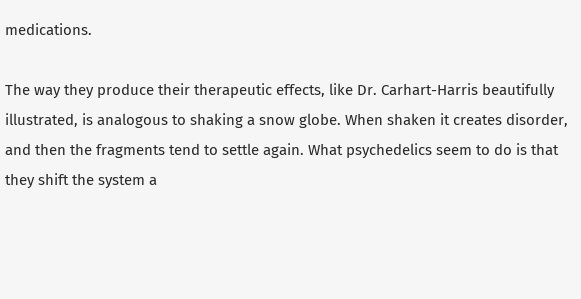medications.

The way they produce their therapeutic effects, like Dr. Carhart-Harris beautifully illustrated, is analogous to shaking a snow globe. When shaken it creates disorder, and then the fragments tend to settle again. What psychedelics seem to do is that they shift the system a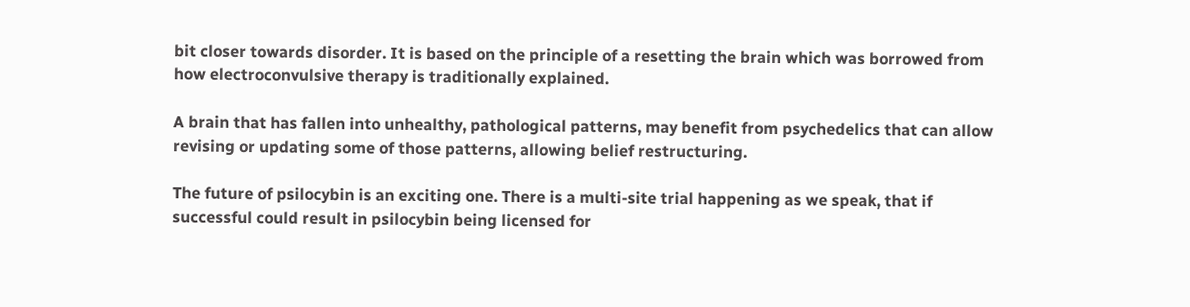bit closer towards disorder. It is based on the principle of a resetting the brain which was borrowed from how electroconvulsive therapy is traditionally explained.

A brain that has fallen into unhealthy, pathological patterns, may benefit from psychedelics that can allow revising or updating some of those patterns, allowing belief restructuring.

The future of psilocybin is an exciting one. There is a multi-site trial happening as we speak, that if successful could result in psilocybin being licensed for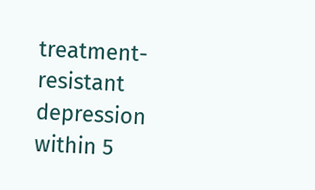treatment-resistant depression within 5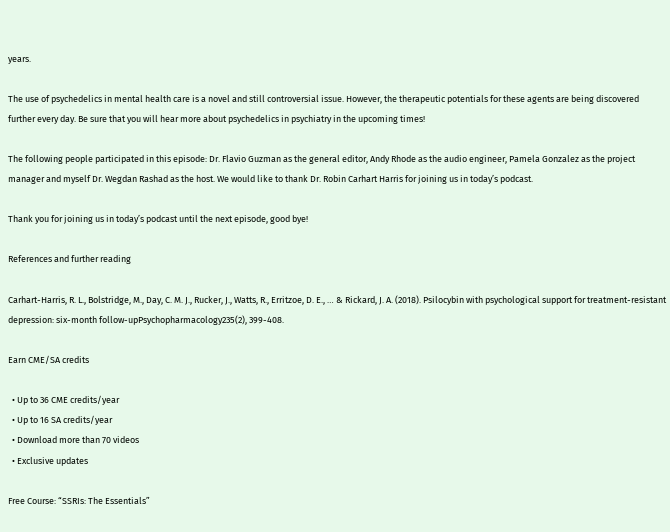years.

The use of psychedelics in mental health care is a novel and still controversial issue. However, the therapeutic potentials for these agents are being discovered further every day. Be sure that you will hear more about psychedelics in psychiatry in the upcoming times!

The following people participated in this episode: Dr. Flavio Guzman as the general editor, Andy Rhode as the audio engineer, Pamela Gonzalez as the project manager and myself Dr. Wegdan Rashad as the host. We would like to thank Dr. Robin Carhart Harris for joining us in today’s podcast.

Thank you for joining us in today’s podcast until the next episode, good bye!

References and further reading

Carhart-Harris, R. L., Bolstridge, M., Day, C. M. J., Rucker, J., Watts, R., Erritzoe, D. E., … & Rickard, J. A. (2018). Psilocybin with psychological support for treatment-resistant depression: six-month follow-upPsychopharmacology235(2), 399-408.

Earn CME/SA credits

  • Up to 36 CME credits/year
  • Up to 16 SA credits/year
  • Download more than 70 videos
  • Exclusive updates

Free Course: “SSRIs: The Essentials”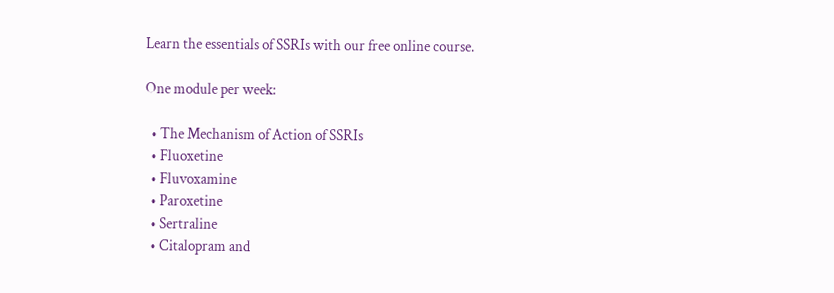Learn the essentials of SSRIs with our free online course.

One module per week:

  • The Mechanism of Action of SSRIs
  • Fluoxetine
  • Fluvoxamine
  • Paroxetine
  • Sertraline
  • Citalopram and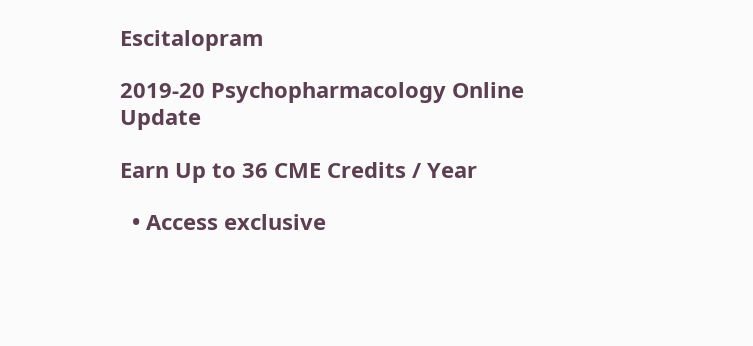Escitalopram

2019-20 Psychopharmacology Online Update

Earn Up to 36 CME Credits / Year

  • Access exclusive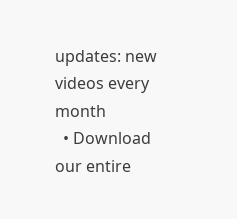updates: new videos every month
  • Download our entire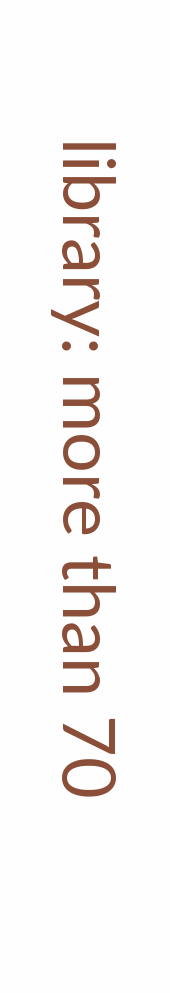library: more than 70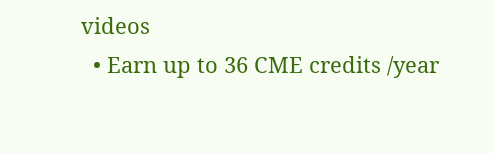videos
  • Earn up to 36 CME credits /year